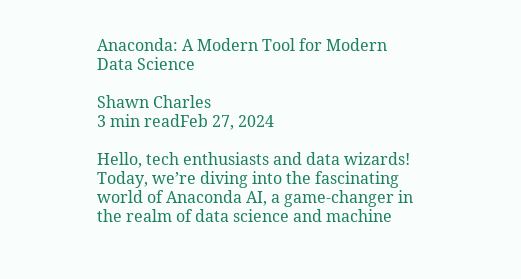Anaconda: A Modern Tool for Modern Data Science

Shawn Charles
3 min readFeb 27, 2024

Hello, tech enthusiasts and data wizards! Today, we’re diving into the fascinating world of Anaconda AI, a game-changer in the realm of data science and machine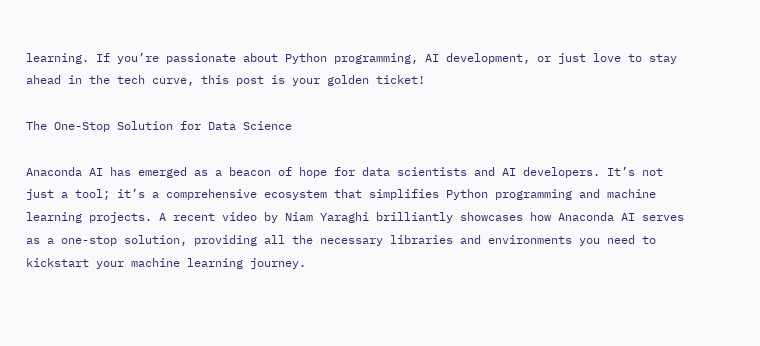learning. If you’re passionate about Python programming, AI development, or just love to stay ahead in the tech curve, this post is your golden ticket!

The One-Stop Solution for Data Science

Anaconda AI has emerged as a beacon of hope for data scientists and AI developers. It’s not just a tool; it’s a comprehensive ecosystem that simplifies Python programming and machine learning projects. A recent video by Niam Yaraghi brilliantly showcases how Anaconda AI serves as a one-stop solution, providing all the necessary libraries and environments you need to kickstart your machine learning journey.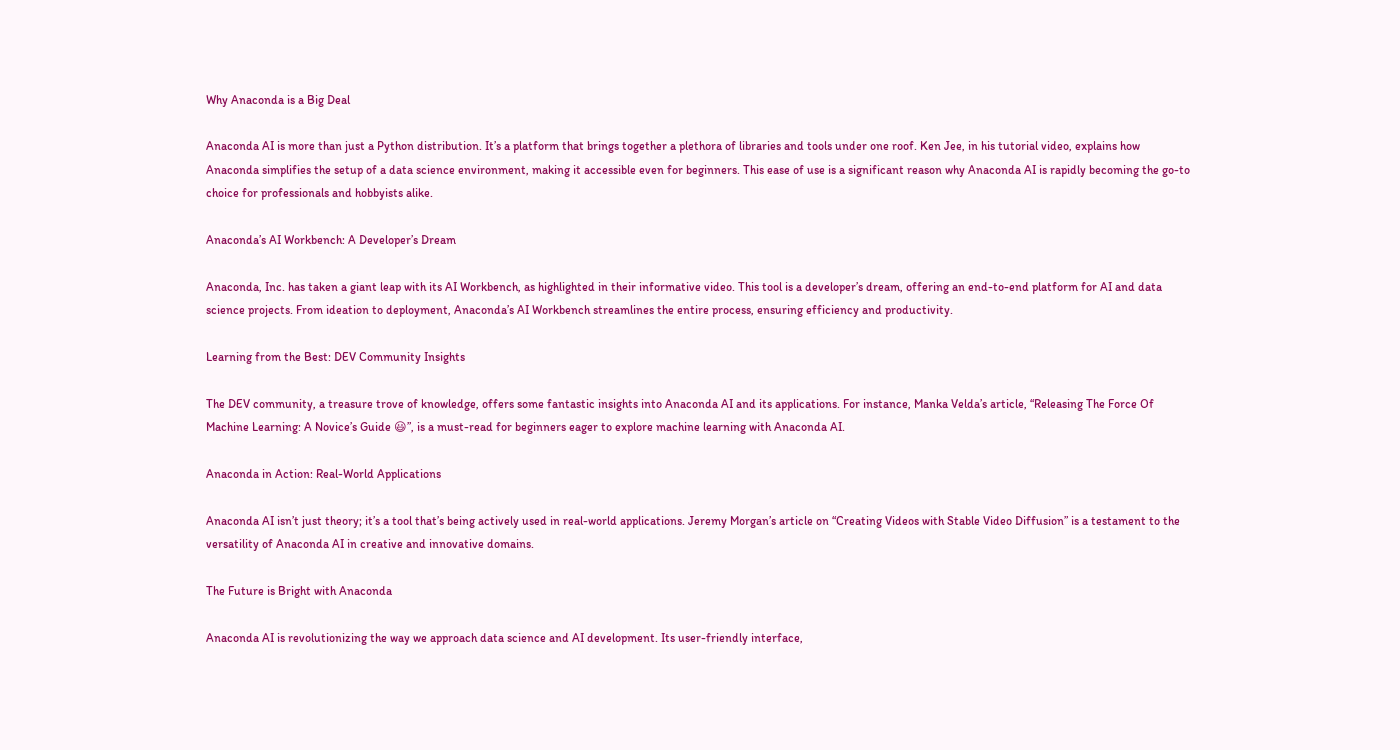Why Anaconda is a Big Deal

Anaconda AI is more than just a Python distribution. It’s a platform that brings together a plethora of libraries and tools under one roof. Ken Jee, in his tutorial video, explains how Anaconda simplifies the setup of a data science environment, making it accessible even for beginners. This ease of use is a significant reason why Anaconda AI is rapidly becoming the go-to choice for professionals and hobbyists alike.

Anaconda’s AI Workbench: A Developer’s Dream

Anaconda, Inc. has taken a giant leap with its AI Workbench, as highlighted in their informative video. This tool is a developer’s dream, offering an end-to-end platform for AI and data science projects. From ideation to deployment, Anaconda’s AI Workbench streamlines the entire process, ensuring efficiency and productivity.

Learning from the Best: DEV Community Insights

The DEV community, a treasure trove of knowledge, offers some fantastic insights into Anaconda AI and its applications. For instance, Manka Velda’s article, “Releasing The Force Of Machine Learning: A Novice’s Guide 😃”, is a must-read for beginners eager to explore machine learning with Anaconda AI.

Anaconda in Action: Real-World Applications

Anaconda AI isn’t just theory; it’s a tool that’s being actively used in real-world applications. Jeremy Morgan’s article on “Creating Videos with Stable Video Diffusion” is a testament to the versatility of Anaconda AI in creative and innovative domains.

The Future is Bright with Anaconda

Anaconda AI is revolutionizing the way we approach data science and AI development. Its user-friendly interface,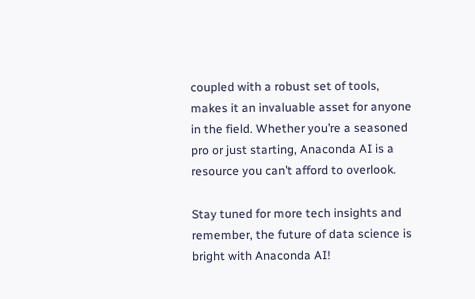coupled with a robust set of tools, makes it an invaluable asset for anyone in the field. Whether you’re a seasoned pro or just starting, Anaconda AI is a resource you can’t afford to overlook.

Stay tuned for more tech insights and remember, the future of data science is bright with Anaconda AI!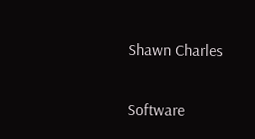Shawn Charles

Software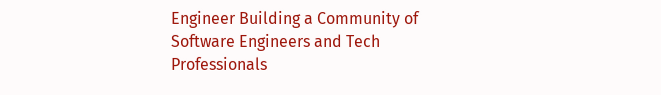Engineer Building a Community of Software Engineers and Tech Professionals